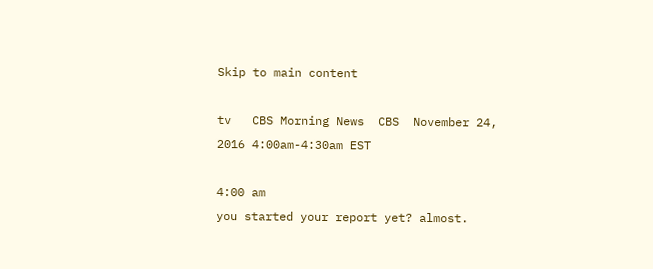Skip to main content

tv   CBS Morning News  CBS  November 24, 2016 4:00am-4:30am EST

4:00 am
you started your report yet? almost.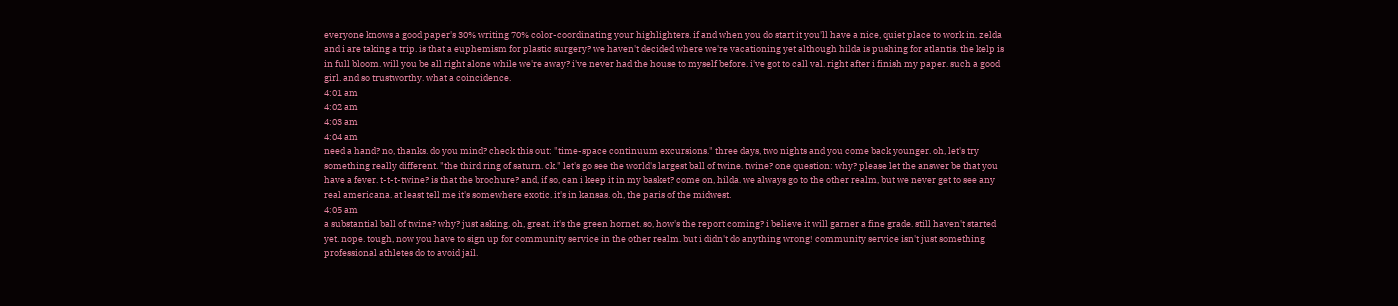everyone knows a good paper's 30% writing 70% color-coordinating your highlighters. if and when you do start it you'll have a nice, quiet place to work in. zelda and i are taking a trip. is that a euphemism for plastic surgery? we haven't decided where we're vacationing yet although hilda is pushing for atlantis. the kelp is in full bloom. will you be all right alone while we're away? i've never had the house to myself before. i've got to call val. right after i finish my paper. such a good girl. and so trustworthy. what a coincidence.
4:01 am
4:02 am
4:03 am
4:04 am
need a hand? no, thanks. do you mind? check this out: "time-space continuum excursions." three days, two nights and you come back younger. oh, let's try something really different. "the third ring of saturn. ck." let's go see the world's largest ball of twine. twine? one question: why? please let the answer be that you have a fever. t-t-t-twine? is that the brochure? and, if so, can i keep it in my basket? come on, hilda. we always go to the other realm, but we never get to see any real americana. at least tell me it's somewhere exotic. it's in kansas. oh, the paris of the midwest.
4:05 am
a substantial ball of twine? why? just asking. oh, great. it's the green hornet. so, how's the report coming? i believe it will garner a fine grade. still haven't started yet. nope. tough, now you have to sign up for community service in the other realm. but i didn't do anything wrong! community service isn't just something professional athletes do to avoid jail.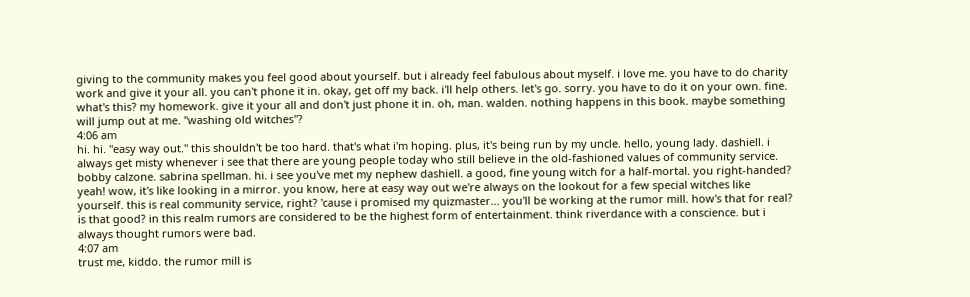giving to the community makes you feel good about yourself. but i already feel fabulous about myself. i love me. you have to do charity work and give it your all. you can't phone it in. okay, get off my back. i'll help others. let's go. sorry. you have to do it on your own. fine. what's this? my homework. give it your all and don't just phone it in. oh, man. walden. nothing happens in this book. maybe something will jump out at me. "washing old witches"?
4:06 am
hi. hi. "easy way out." this shouldn't be too hard. that's what i'm hoping. plus, it's being run by my uncle. hello, young lady. dashiell. i always get misty whenever i see that there are young people today who still believe in the old-fashioned values of community service. bobby calzone. sabrina spellman. hi. i see you've met my nephew dashiell. a good, fine young witch for a half-mortal. you right-handed? yeah! wow, it's like looking in a mirror. you know, here at easy way out we're always on the lookout for a few special witches like yourself. this is real community service, right? 'cause i promised my quizmaster... you'll be working at the rumor mill. how's that for real? is that good? in this realm rumors are considered to be the highest form of entertainment. think riverdance with a conscience. but i always thought rumors were bad.
4:07 am
trust me, kiddo. the rumor mill is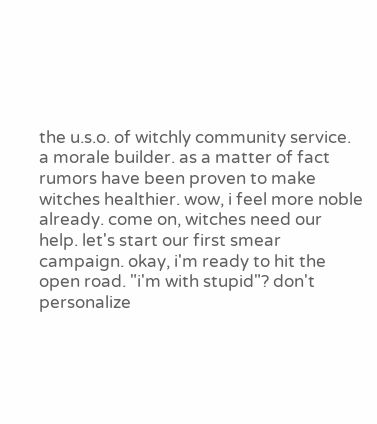the u.s.o. of witchly community service. a morale builder. as a matter of fact rumors have been proven to make witches healthier. wow, i feel more noble already. come on, witches need our help. let's start our first smear campaign. okay, i'm ready to hit the open road. "i'm with stupid"? don't personalize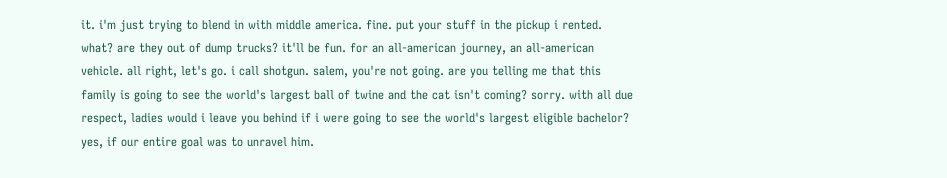it. i'm just trying to blend in with middle america. fine. put your stuff in the pickup i rented. what? are they out of dump trucks? it'll be fun. for an all-american journey, an all-american vehicle. all right, let's go. i call shotgun. salem, you're not going. are you telling me that this family is going to see the world's largest ball of twine and the cat isn't coming? sorry. with all due respect, ladies would i leave you behind if i were going to see the world's largest eligible bachelor? yes, if our entire goal was to unravel him.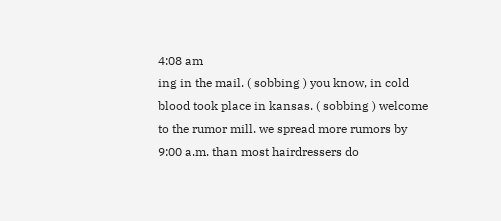4:08 am
ing in the mail. ( sobbing ) you know, in cold blood took place in kansas. ( sobbing ) welcome to the rumor mill. we spread more rumors by 9:00 a.m. than most hairdressers do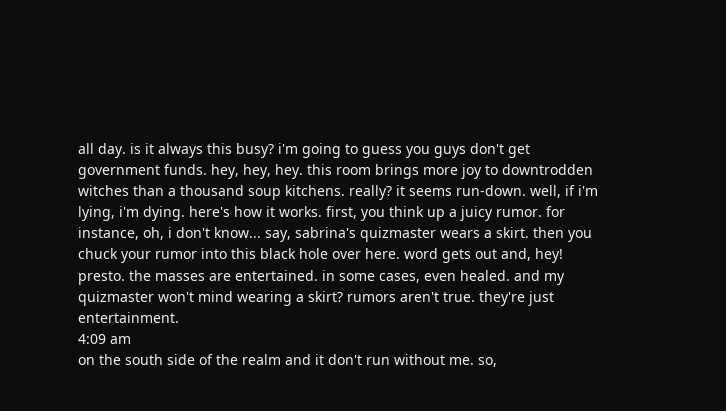all day. is it always this busy? i'm going to guess you guys don't get government funds. hey, hey, hey. this room brings more joy to downtrodden witches than a thousand soup kitchens. really? it seems run-down. well, if i'm lying, i'm dying. here's how it works. first, you think up a juicy rumor. for instance, oh, i don't know... say, sabrina's quizmaster wears a skirt. then you chuck your rumor into this black hole over here. word gets out and, hey! presto. the masses are entertained. in some cases, even healed. and my quizmaster won't mind wearing a skirt? rumors aren't true. they're just entertainment.
4:09 am
on the south side of the realm and it don't run without me. so,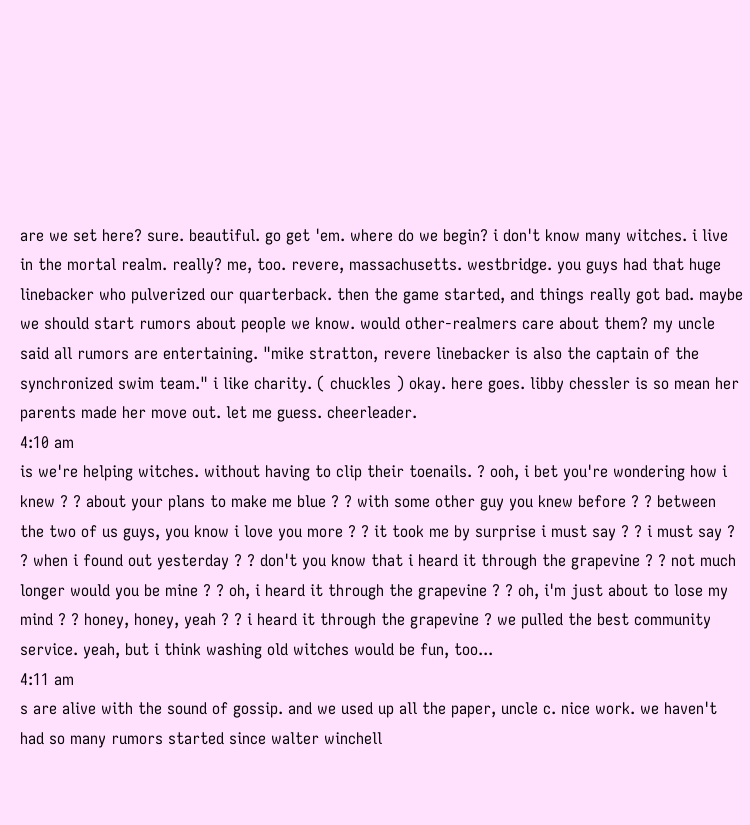are we set here? sure. beautiful. go get 'em. where do we begin? i don't know many witches. i live in the mortal realm. really? me, too. revere, massachusetts. westbridge. you guys had that huge linebacker who pulverized our quarterback. then the game started, and things really got bad. maybe we should start rumors about people we know. would other-realmers care about them? my uncle said all rumors are entertaining. "mike stratton, revere linebacker is also the captain of the synchronized swim team." i like charity. ( chuckles ) okay. here goes. libby chessler is so mean her parents made her move out. let me guess. cheerleader.
4:10 am
is we're helping witches. without having to clip their toenails. ? ooh, i bet you're wondering how i knew ? ? about your plans to make me blue ? ? with some other guy you knew before ? ? between the two of us guys, you know i love you more ? ? it took me by surprise i must say ? ? i must say ? ? when i found out yesterday ? ? don't you know that i heard it through the grapevine ? ? not much longer would you be mine ? ? oh, i heard it through the grapevine ? ? oh, i'm just about to lose my mind ? ? honey, honey, yeah ? ? i heard it through the grapevine ? we pulled the best community service. yeah, but i think washing old witches would be fun, too...
4:11 am
s are alive with the sound of gossip. and we used up all the paper, uncle c. nice work. we haven't had so many rumors started since walter winchell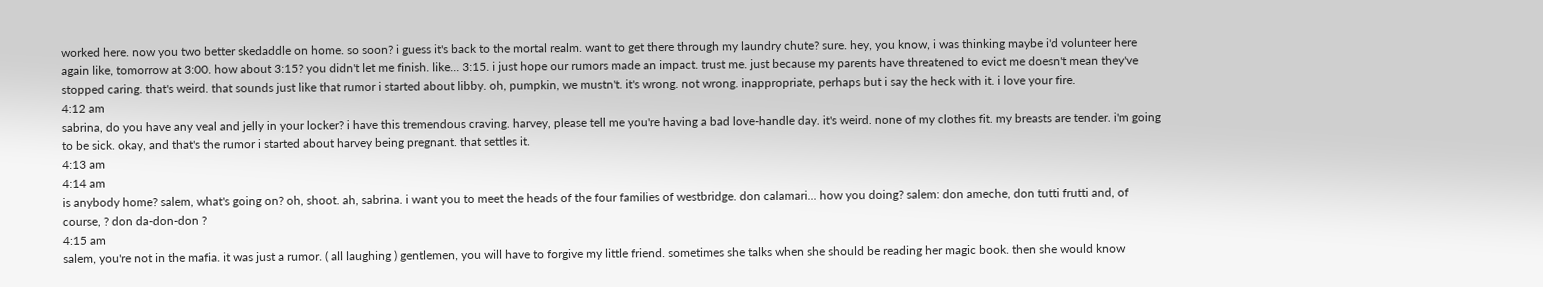worked here. now you two better skedaddle on home. so soon? i guess it's back to the mortal realm. want to get there through my laundry chute? sure. hey, you know, i was thinking maybe i'd volunteer here again like, tomorrow at 3:00. how about 3:15? you didn't let me finish. like... 3:15. i just hope our rumors made an impact. trust me. just because my parents have threatened to evict me doesn't mean they've stopped caring. that's weird. that sounds just like that rumor i started about libby. oh, pumpkin, we mustn't. it's wrong. not wrong. inappropriate, perhaps but i say the heck with it. i love your fire.
4:12 am
sabrina, do you have any veal and jelly in your locker? i have this tremendous craving. harvey, please tell me you're having a bad love-handle day. it's weird. none of my clothes fit. my breasts are tender. i'm going to be sick. okay, and that's the rumor i started about harvey being pregnant. that settles it.
4:13 am
4:14 am
is anybody home? salem, what's going on? oh, shoot. ah, sabrina. i want you to meet the heads of the four families of westbridge. don calamari... how you doing? salem: don ameche, don tutti frutti and, of course, ? don da-don-don ?
4:15 am
salem, you're not in the mafia. it was just a rumor. ( all laughing ) gentlemen, you will have to forgive my little friend. sometimes she talks when she should be reading her magic book. then she would know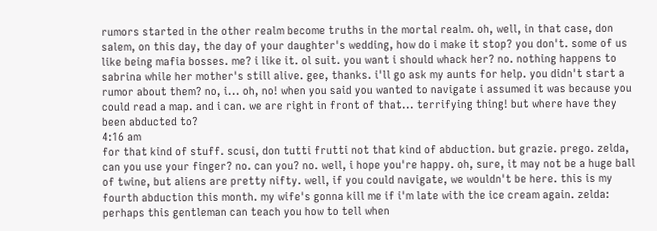rumors started in the other realm become truths in the mortal realm. oh, well, in that case, don salem, on this day, the day of your daughter's wedding, how do i make it stop? you don't. some of us like being mafia bosses. me? i like it. ol suit. you want i should whack her? no. nothing happens to sabrina while her mother's still alive. gee, thanks. i'll go ask my aunts for help. you didn't start a rumor about them? no, i... oh, no! when you said you wanted to navigate i assumed it was because you could read a map. and i can. we are right in front of that... terrifying thing! but where have they been abducted to?
4:16 am
for that kind of stuff. scusi, don tutti frutti not that kind of abduction. but grazie. prego. zelda, can you use your finger? no. can you? no. well, i hope you're happy. oh, sure, it may not be a huge ball of twine, but aliens are pretty nifty. well, if you could navigate, we wouldn't be here. this is my fourth abduction this month. my wife's gonna kill me if i'm late with the ice cream again. zelda: perhaps this gentleman can teach you how to tell when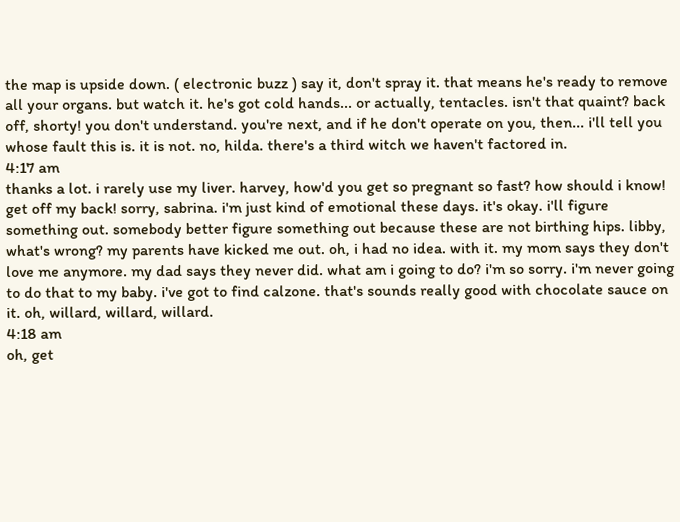the map is upside down. ( electronic buzz ) say it, don't spray it. that means he's ready to remove all your organs. but watch it. he's got cold hands... or actually, tentacles. isn't that quaint? back off, shorty! you don't understand. you're next, and if he don't operate on you, then... i'll tell you whose fault this is. it is not. no, hilda. there's a third witch we haven't factored in.
4:17 am
thanks a lot. i rarely use my liver. harvey, how'd you get so pregnant so fast? how should i know! get off my back! sorry, sabrina. i'm just kind of emotional these days. it's okay. i'll figure something out. somebody better figure something out because these are not birthing hips. libby, what's wrong? my parents have kicked me out. oh, i had no idea. with it. my mom says they don't love me anymore. my dad says they never did. what am i going to do? i'm so sorry. i'm never going to do that to my baby. i've got to find calzone. that's sounds really good with chocolate sauce on it. oh, willard, willard, willard.
4:18 am
oh, get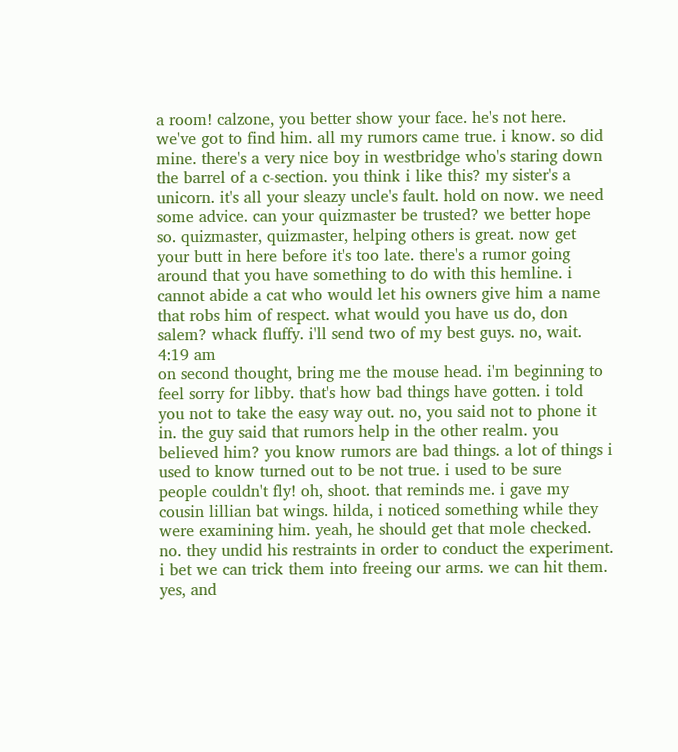a room! calzone, you better show your face. he's not here. we've got to find him. all my rumors came true. i know. so did mine. there's a very nice boy in westbridge who's staring down the barrel of a c-section. you think i like this? my sister's a unicorn. it's all your sleazy uncle's fault. hold on now. we need some advice. can your quizmaster be trusted? we better hope so. quizmaster, quizmaster, helping others is great. now get your butt in here before it's too late. there's a rumor going around that you have something to do with this hemline. i cannot abide a cat who would let his owners give him a name that robs him of respect. what would you have us do, don salem? whack fluffy. i'll send two of my best guys. no, wait.
4:19 am
on second thought, bring me the mouse head. i'm beginning to feel sorry for libby. that's how bad things have gotten. i told you not to take the easy way out. no, you said not to phone it in. the guy said that rumors help in the other realm. you believed him? you know rumors are bad things. a lot of things i used to know turned out to be not true. i used to be sure people couldn't fly! oh, shoot. that reminds me. i gave my cousin lillian bat wings. hilda, i noticed something while they were examining him. yeah, he should get that mole checked. no. they undid his restraints in order to conduct the experiment. i bet we can trick them into freeing our arms. we can hit them. yes, and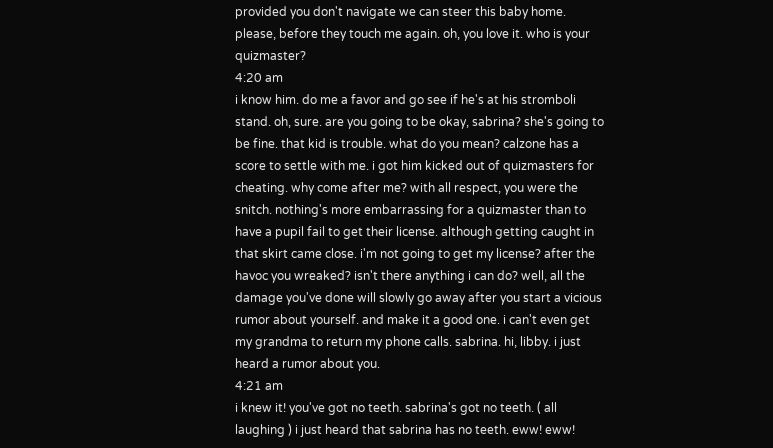provided you don't navigate we can steer this baby home. please, before they touch me again. oh, you love it. who is your quizmaster?
4:20 am
i know him. do me a favor and go see if he's at his stromboli stand. oh, sure. are you going to be okay, sabrina? she's going to be fine. that kid is trouble. what do you mean? calzone has a score to settle with me. i got him kicked out of quizmasters for cheating. why come after me? with all respect, you were the snitch. nothing's more embarrassing for a quizmaster than to have a pupil fail to get their license. although getting caught in that skirt came close. i'm not going to get my license? after the havoc you wreaked? isn't there anything i can do? well, all the damage you've done will slowly go away after you start a vicious rumor about yourself. and make it a good one. i can't even get my grandma to return my phone calls. sabrina. hi, libby. i just heard a rumor about you.
4:21 am
i knew it! you've got no teeth. sabrina's got no teeth. ( all laughing ) i just heard that sabrina has no teeth. eww! eww!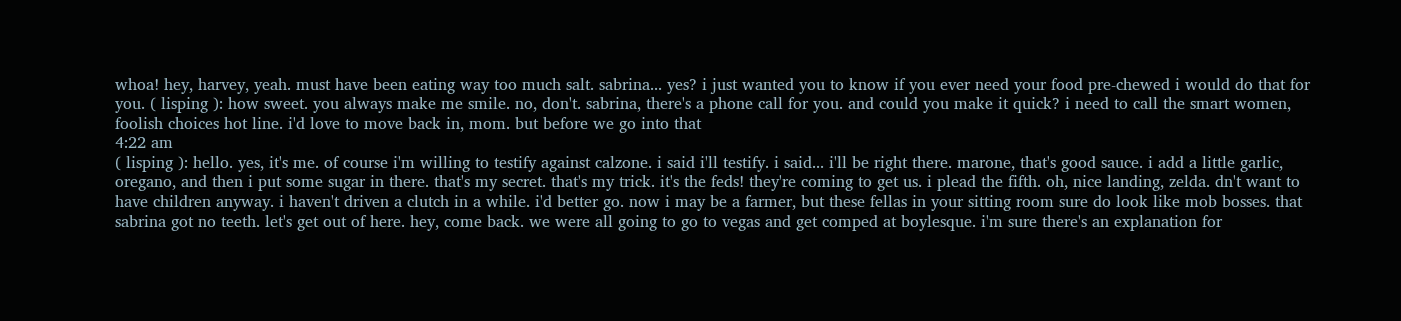whoa! hey, harvey, yeah. must have been eating way too much salt. sabrina... yes? i just wanted you to know if you ever need your food pre-chewed i would do that for you. ( lisping ): how sweet. you always make me smile. no, don't. sabrina, there's a phone call for you. and could you make it quick? i need to call the smart women, foolish choices hot line. i'd love to move back in, mom. but before we go into that
4:22 am
( lisping ): hello. yes, it's me. of course i'm willing to testify against calzone. i said i'll testify. i said... i'll be right there. marone, that's good sauce. i add a little garlic, oregano, and then i put some sugar in there. that's my secret. that's my trick. it's the feds! they're coming to get us. i plead the fifth. oh, nice landing, zelda. dn't want to have children anyway. i haven't driven a clutch in a while. i'd better go. now i may be a farmer, but these fellas in your sitting room sure do look like mob bosses. that sabrina got no teeth. let's get out of here. hey, come back. we were all going to go to vegas and get comped at boylesque. i'm sure there's an explanation for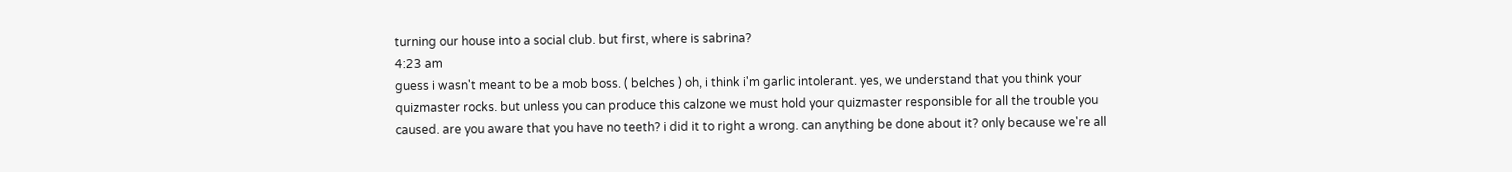turning our house into a social club. but first, where is sabrina?
4:23 am
guess i wasn't meant to be a mob boss. ( belches ) oh, i think i'm garlic intolerant. yes, we understand that you think your quizmaster rocks. but unless you can produce this calzone we must hold your quizmaster responsible for all the trouble you caused. are you aware that you have no teeth? i did it to right a wrong. can anything be done about it? only because we're all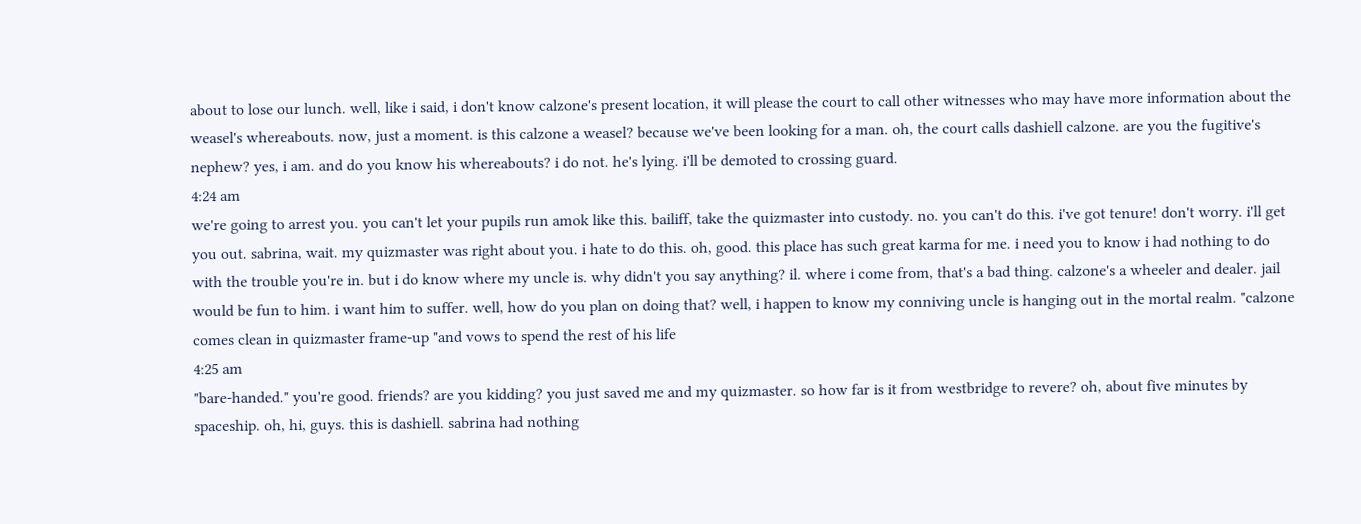about to lose our lunch. well, like i said, i don't know calzone's present location, it will please the court to call other witnesses who may have more information about the weasel's whereabouts. now, just a moment. is this calzone a weasel? because we've been looking for a man. oh, the court calls dashiell calzone. are you the fugitive's nephew? yes, i am. and do you know his whereabouts? i do not. he's lying. i'll be demoted to crossing guard.
4:24 am
we're going to arrest you. you can't let your pupils run amok like this. bailiff, take the quizmaster into custody. no. you can't do this. i've got tenure! don't worry. i'll get you out. sabrina, wait. my quizmaster was right about you. i hate to do this. oh, good. this place has such great karma for me. i need you to know i had nothing to do with the trouble you're in. but i do know where my uncle is. why didn't you say anything? il. where i come from, that's a bad thing. calzone's a wheeler and dealer. jail would be fun to him. i want him to suffer. well, how do you plan on doing that? well, i happen to know my conniving uncle is hanging out in the mortal realm. "calzone comes clean in quizmaster frame-up "and vows to spend the rest of his life
4:25 am
"bare-handed." you're good. friends? are you kidding? you just saved me and my quizmaster. so how far is it from westbridge to revere? oh, about five minutes by spaceship. oh, hi, guys. this is dashiell. sabrina had nothing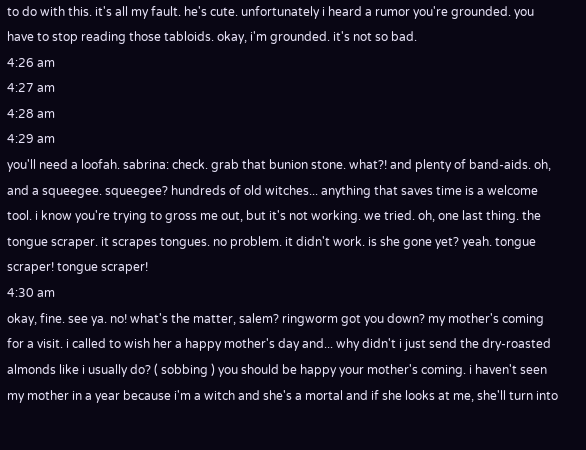to do with this. it's all my fault. he's cute. unfortunately i heard a rumor you're grounded. you have to stop reading those tabloids. okay, i'm grounded. it's not so bad.
4:26 am
4:27 am
4:28 am
4:29 am
you'll need a loofah. sabrina: check. grab that bunion stone. what?! and plenty of band-aids. oh, and a squeegee. squeegee? hundreds of old witches... anything that saves time is a welcome tool. i know you're trying to gross me out, but it's not working. we tried. oh, one last thing. the tongue scraper. it scrapes tongues. no problem. it didn't work. is she gone yet? yeah. tongue scraper! tongue scraper!
4:30 am
okay, fine. see ya. no! what's the matter, salem? ringworm got you down? my mother's coming for a visit. i called to wish her a happy mother's day and... why didn't i just send the dry-roasted almonds like i usually do? ( sobbing ) you should be happy your mother's coming. i haven't seen my mother in a year because i'm a witch and she's a mortal and if she looks at me, she'll turn into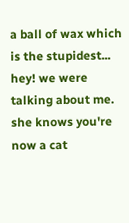a ball of wax which is the stupidest... hey! we were talking about me. she knows you're now a cat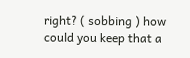right? ( sobbing ) how could you keep that a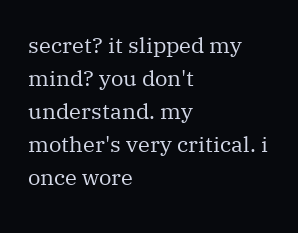secret? it slipped my mind? you don't understand. my mother's very critical. i once wore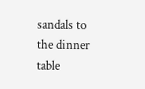sandals to the dinner table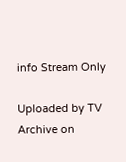info Stream Only

Uploaded by TV Archive on